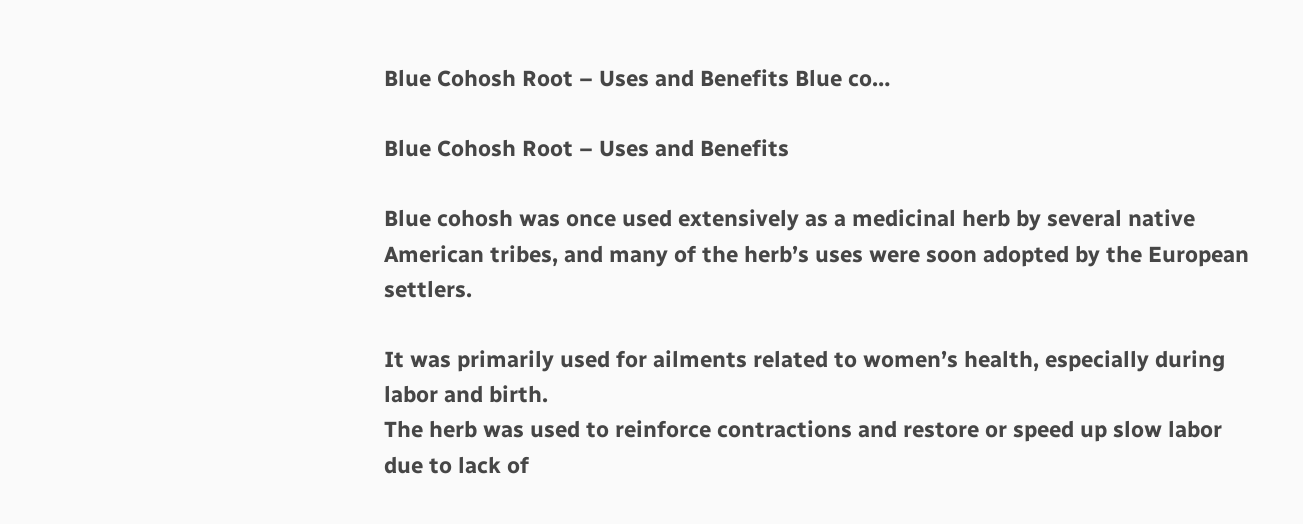Blue Cohosh Root – Uses and Benefits Blue co…

Blue Cohosh Root – Uses and Benefits

Blue cohosh was once used extensively as a medicinal herb by several native American tribes, and many of the herb’s uses were soon adopted by the European settlers.

It was primarily used for ailments related to women’s health, especially during labor and birth.
The herb was used to reinforce contractions and restore or speed up slow labor due to lack of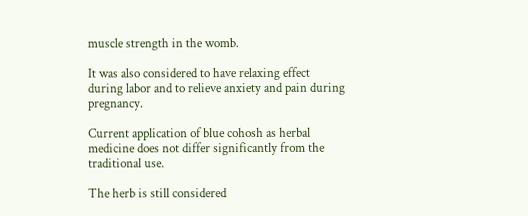muscle strength in the womb.

It was also considered to have relaxing effect during labor and to relieve anxiety and pain during pregnancy.

Current application of blue cohosh as herbal medicine does not differ significantly from the traditional use.

The herb is still considered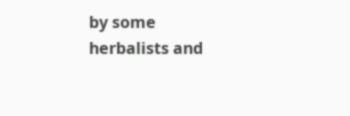by some herbalists and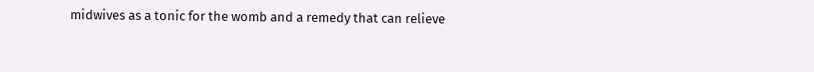midwives as a tonic for the womb and a remedy that can relieve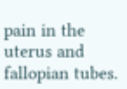pain in the uterus and fallopian tubes.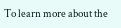To learn more about the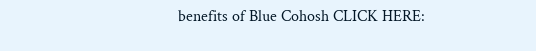benefits of Blue Cohosh CLICK HERE: